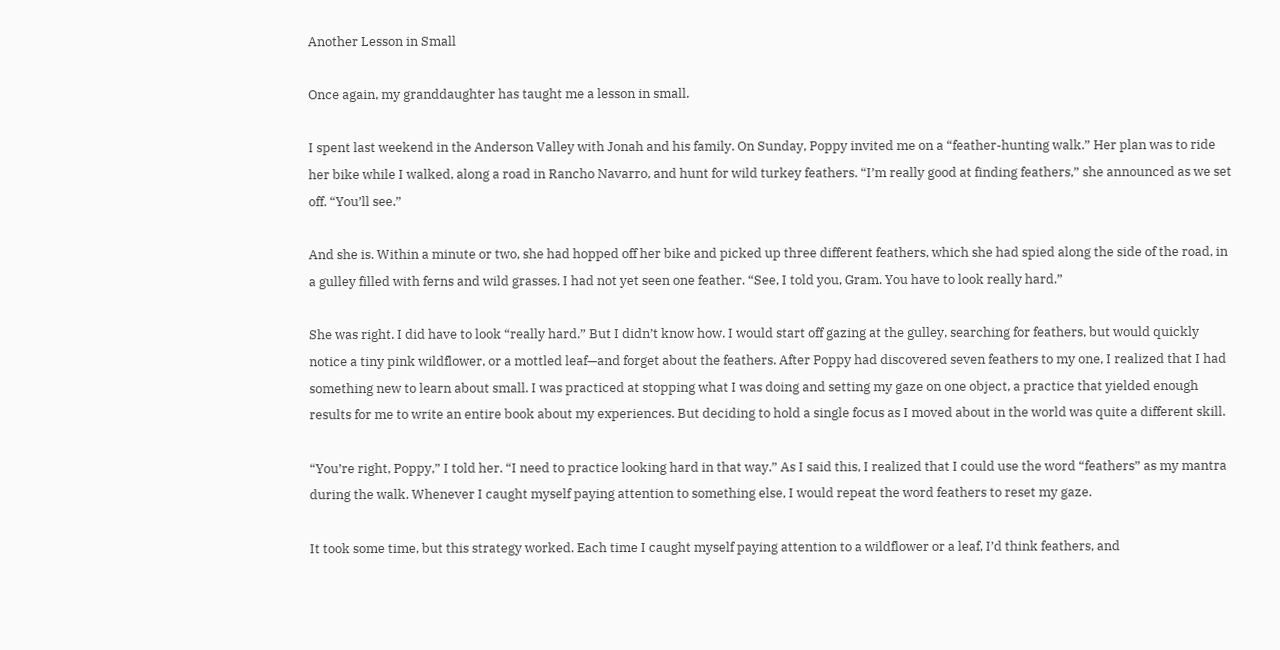Another Lesson in Small

Once again, my granddaughter has taught me a lesson in small.

I spent last weekend in the Anderson Valley with Jonah and his family. On Sunday, Poppy invited me on a “feather-hunting walk.” Her plan was to ride her bike while I walked, along a road in Rancho Navarro, and hunt for wild turkey feathers. “I’m really good at finding feathers,” she announced as we set off. “You’ll see.”

And she is. Within a minute or two, she had hopped off her bike and picked up three different feathers, which she had spied along the side of the road, in a gulley filled with ferns and wild grasses. I had not yet seen one feather. “See, I told you, Gram. You have to look really hard.”

She was right. I did have to look “really hard.” But I didn’t know how. I would start off gazing at the gulley, searching for feathers, but would quickly notice a tiny pink wildflower, or a mottled leaf—and forget about the feathers. After Poppy had discovered seven feathers to my one, I realized that I had something new to learn about small. I was practiced at stopping what I was doing and setting my gaze on one object, a practice that yielded enough results for me to write an entire book about my experiences. But deciding to hold a single focus as I moved about in the world was quite a different skill.

“You’re right, Poppy,” I told her. “I need to practice looking hard in that way.” As I said this, I realized that I could use the word “feathers” as my mantra during the walk. Whenever I caught myself paying attention to something else, I would repeat the word feathers to reset my gaze.

It took some time, but this strategy worked. Each time I caught myself paying attention to a wildflower or a leaf, I’d think feathers, and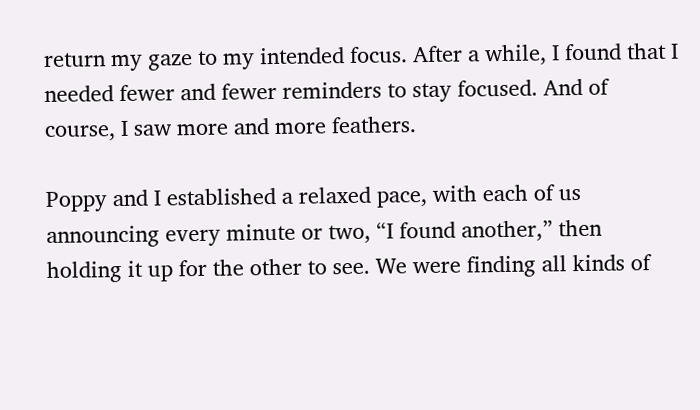return my gaze to my intended focus. After a while, I found that I needed fewer and fewer reminders to stay focused. And of course, I saw more and more feathers.

Poppy and I established a relaxed pace, with each of us announcing every minute or two, “I found another,” then holding it up for the other to see. We were finding all kinds of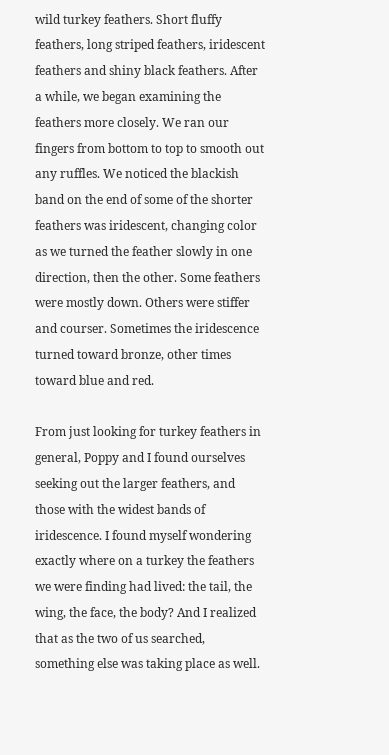wild turkey feathers. Short fluffy feathers, long striped feathers, iridescent feathers and shiny black feathers. After a while, we began examining the feathers more closely. We ran our fingers from bottom to top to smooth out any ruffles. We noticed the blackish band on the end of some of the shorter feathers was iridescent, changing color as we turned the feather slowly in one direction, then the other. Some feathers were mostly down. Others were stiffer and courser. Sometimes the iridescence turned toward bronze, other times toward blue and red.

From just looking for turkey feathers in general, Poppy and I found ourselves seeking out the larger feathers, and those with the widest bands of iridescence. I found myself wondering exactly where on a turkey the feathers we were finding had lived: the tail, the wing, the face, the body? And I realized that as the two of us searched, something else was taking place as well.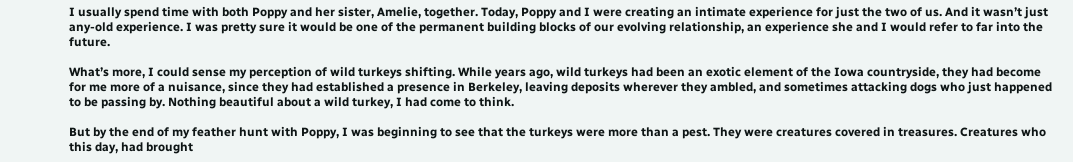I usually spend time with both Poppy and her sister, Amelie, together. Today, Poppy and I were creating an intimate experience for just the two of us. And it wasn’t just any-old experience. I was pretty sure it would be one of the permanent building blocks of our evolving relationship, an experience she and I would refer to far into the future.

What’s more, I could sense my perception of wild turkeys shifting. While years ago, wild turkeys had been an exotic element of the Iowa countryside, they had become for me more of a nuisance, since they had established a presence in Berkeley, leaving deposits wherever they ambled, and sometimes attacking dogs who just happened to be passing by. Nothing beautiful about a wild turkey, I had come to think.

But by the end of my feather hunt with Poppy, I was beginning to see that the turkeys were more than a pest. They were creatures covered in treasures. Creatures who this day, had brought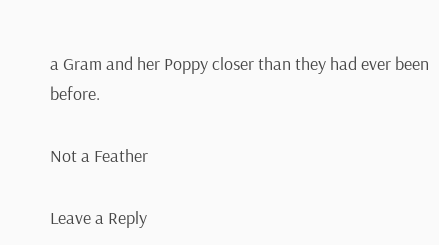a Gram and her Poppy closer than they had ever been before.

Not a Feather

Leave a Reply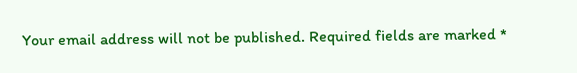Your email address will not be published. Required fields are marked *